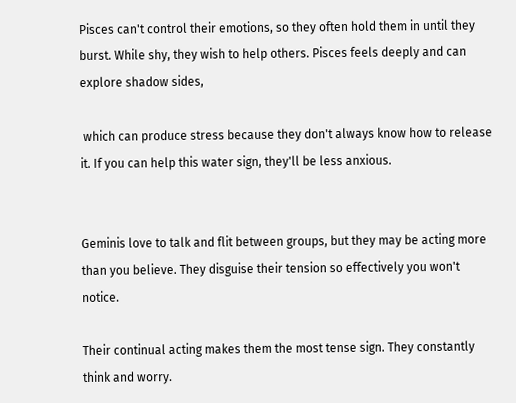Pisces can't control their emotions, so they often hold them in until they burst. While shy, they wish to help others. Pisces feels deeply and can explore shadow sides,

 which can produce stress because they don't always know how to release it. If you can help this water sign, they'll be less anxious.


Geminis love to talk and flit between groups, but they may be acting more than you believe. They disguise their tension so effectively you won't notice.

Their continual acting makes them the most tense sign. They constantly think and worry.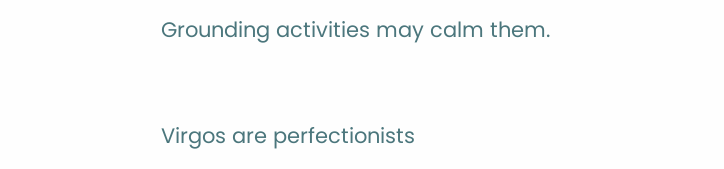Grounding activities may calm them.


Virgos are perfectionists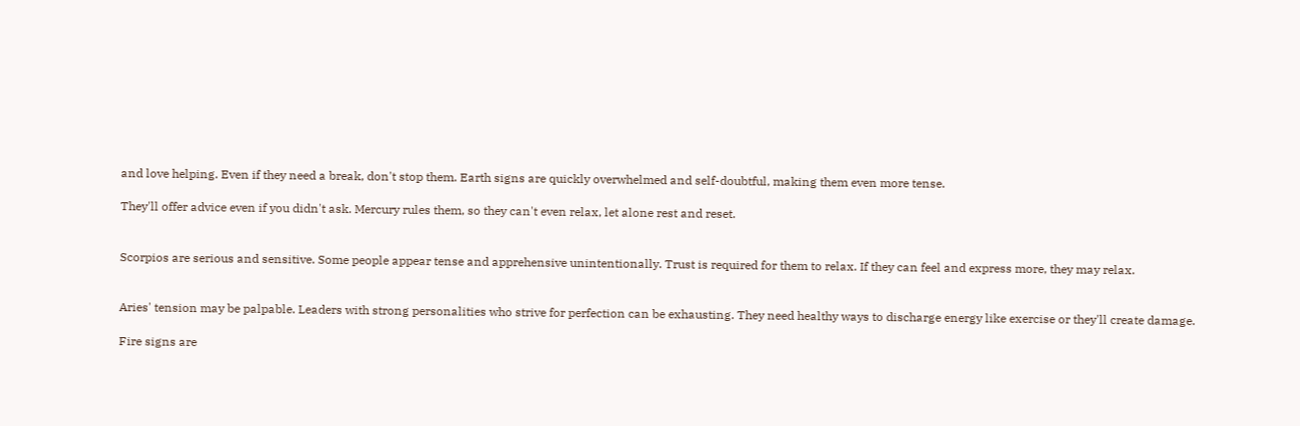and love helping. Even if they need a break, don't stop them. Earth signs are quickly overwhelmed and self-doubtful, making them even more tense.

They'll offer advice even if you didn't ask. Mercury rules them, so they can't even relax, let alone rest and reset.


Scorpios are serious and sensitive. Some people appear tense and apprehensive unintentionally. Trust is required for them to relax. If they can feel and express more, they may relax.


Aries' tension may be palpable. Leaders with strong personalities who strive for perfection can be exhausting. They need healthy ways to discharge energy like exercise or they'll create damage.

Fire signs are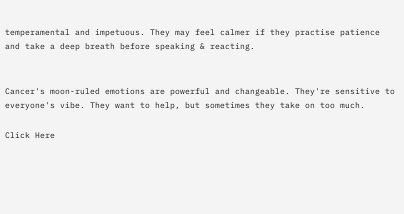temperamental and impetuous. They may feel calmer if they practise patience and take a deep breath before speaking & reacting.


Cancer's moon-ruled emotions are powerful and changeable. They're sensitive to everyone's vibe. They want to help, but sometimes they take on too much.

Click Here